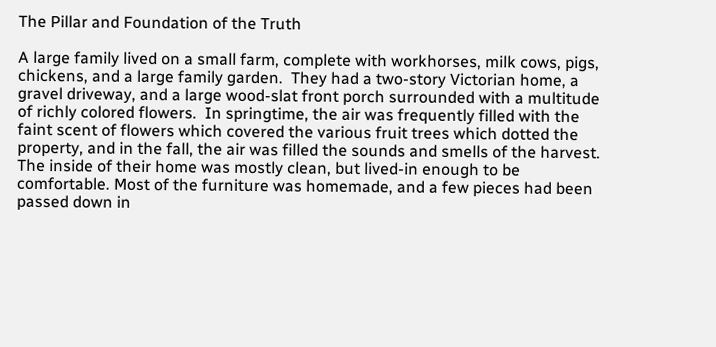The Pillar and Foundation of the Truth

A large family lived on a small farm, complete with workhorses, milk cows, pigs, chickens, and a large family garden.  They had a two-story Victorian home, a gravel driveway, and a large wood-slat front porch surrounded with a multitude of richly colored flowers.  In springtime, the air was frequently filled with the faint scent of flowers which covered the various fruit trees which dotted the property, and in the fall, the air was filled the sounds and smells of the harvest.  The inside of their home was mostly clean, but lived-in enough to be comfortable. Most of the furniture was homemade, and a few pieces had been passed down in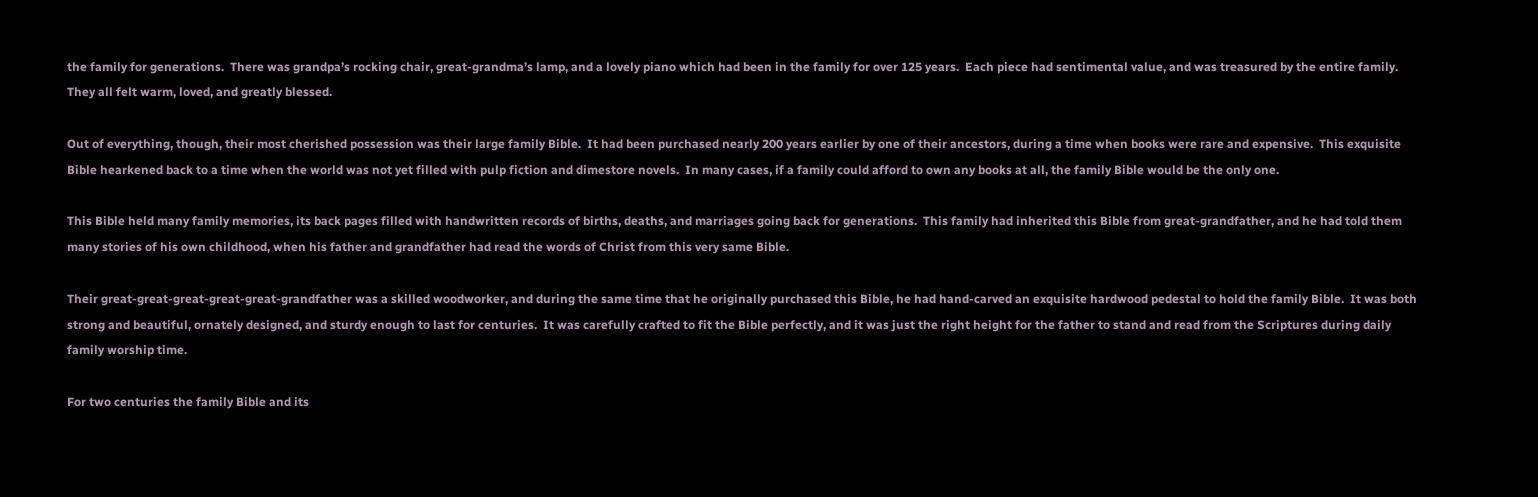the family for generations.  There was grandpa’s rocking chair, great-grandma’s lamp, and a lovely piano which had been in the family for over 125 years.  Each piece had sentimental value, and was treasured by the entire family.  They all felt warm, loved, and greatly blessed.

Out of everything, though, their most cherished possession was their large family Bible.  It had been purchased nearly 200 years earlier by one of their ancestors, during a time when books were rare and expensive.  This exquisite Bible hearkened back to a time when the world was not yet filled with pulp fiction and dimestore novels.  In many cases, if a family could afford to own any books at all, the family Bible would be the only one.

This Bible held many family memories, its back pages filled with handwritten records of births, deaths, and marriages going back for generations.  This family had inherited this Bible from great-grandfather, and he had told them many stories of his own childhood, when his father and grandfather had read the words of Christ from this very same Bible.

Their great-great-great-great-great-grandfather was a skilled woodworker, and during the same time that he originally purchased this Bible, he had hand-carved an exquisite hardwood pedestal to hold the family Bible.  It was both strong and beautiful, ornately designed, and sturdy enough to last for centuries.  It was carefully crafted to fit the Bible perfectly, and it was just the right height for the father to stand and read from the Scriptures during daily family worship time.

For two centuries the family Bible and its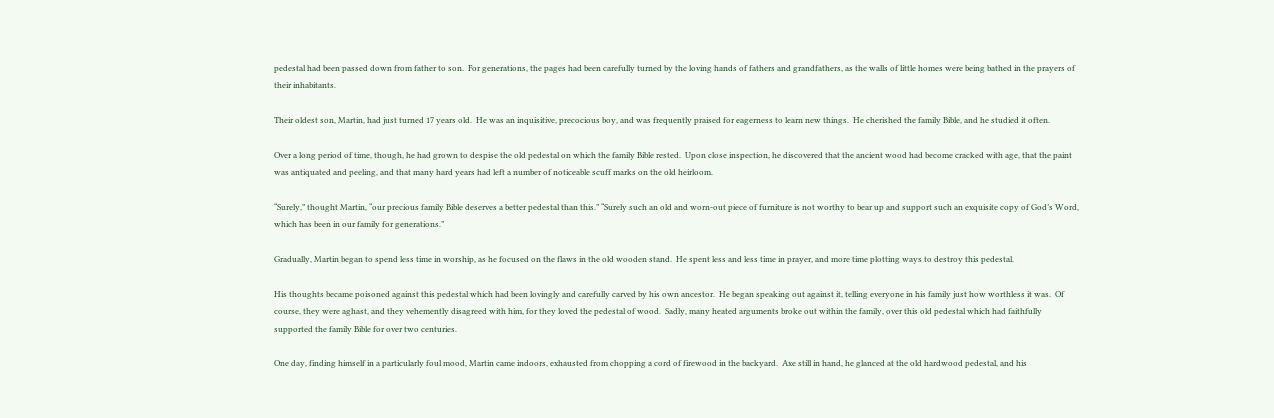pedestal had been passed down from father to son.  For generations, the pages had been carefully turned by the loving hands of fathers and grandfathers, as the walls of little homes were being bathed in the prayers of their inhabitants.

Their oldest son, Martin, had just turned 17 years old.  He was an inquisitive, precocious boy, and was frequently praised for eagerness to learn new things.  He cherished the family Bible, and he studied it often.

Over a long period of time, though, he had grown to despise the old pedestal on which the family Bible rested.  Upon close inspection, he discovered that the ancient wood had become cracked with age, that the paint was antiquated and peeling, and that many hard years had left a number of noticeable scuff marks on the old heirloom.

“Surely,” thought Martin, “our precious family Bible deserves a better pedestal than this.” “Surely such an old and worn-out piece of furniture is not worthy to bear up and support such an exquisite copy of God’s Word, which has been in our family for generations.”

Gradually, Martin began to spend less time in worship, as he focused on the flaws in the old wooden stand.  He spent less and less time in prayer, and more time plotting ways to destroy this pedestal.

His thoughts became poisoned against this pedestal which had been lovingly and carefully carved by his own ancestor.  He began speaking out against it, telling everyone in his family just how worthless it was.  Of course, they were aghast, and they vehemently disagreed with him, for they loved the pedestal of wood.  Sadly, many heated arguments broke out within the family, over this old pedestal which had faithfully supported the family Bible for over two centuries.

One day, finding himself in a particularly foul mood, Martin came indoors, exhausted from chopping a cord of firewood in the backyard.  Axe still in hand, he glanced at the old hardwood pedestal, and his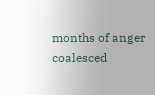months of anger coalesced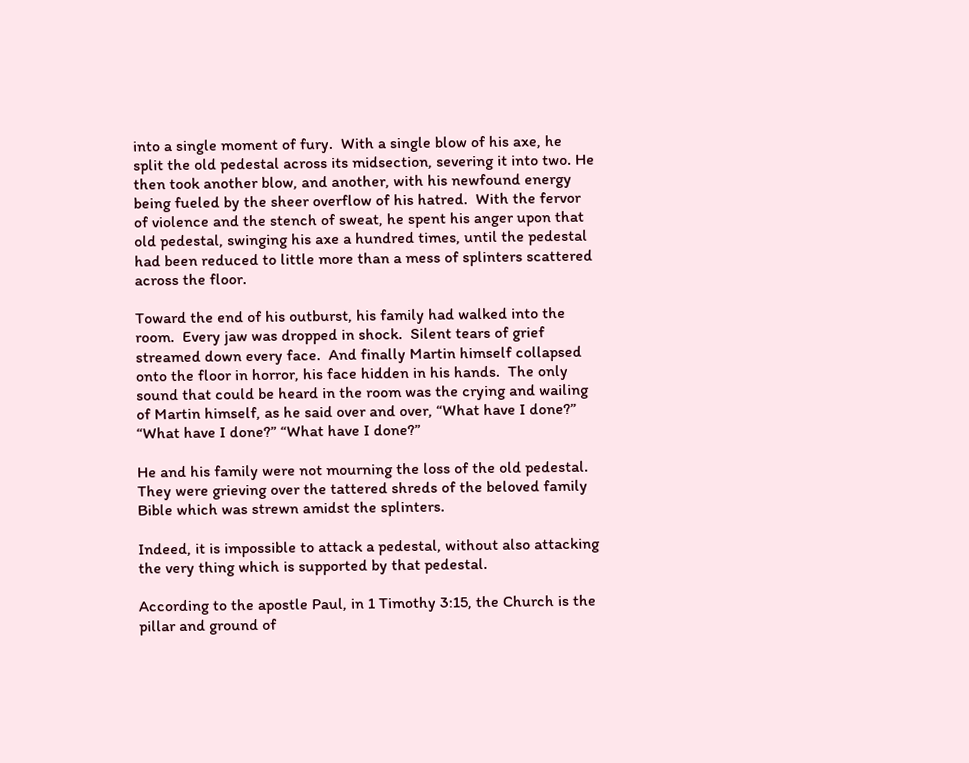into a single moment of fury.  With a single blow of his axe, he split the old pedestal across its midsection, severing it into two. He then took another blow, and another, with his newfound energy being fueled by the sheer overflow of his hatred.  With the fervor of violence and the stench of sweat, he spent his anger upon that old pedestal, swinging his axe a hundred times, until the pedestal had been reduced to little more than a mess of splinters scattered across the floor.

Toward the end of his outburst, his family had walked into the room.  Every jaw was dropped in shock.  Silent tears of grief streamed down every face.  And finally Martin himself collapsed onto the floor in horror, his face hidden in his hands.  The only sound that could be heard in the room was the crying and wailing of Martin himself, as he said over and over, “What have I done?” “What have I done?” “What have I done?”

He and his family were not mourning the loss of the old pedestal.  They were grieving over the tattered shreds of the beloved family Bible which was strewn amidst the splinters.

Indeed, it is impossible to attack a pedestal, without also attacking the very thing which is supported by that pedestal.

According to the apostle Paul, in 1 Timothy 3:15, the Church is the pillar and ground of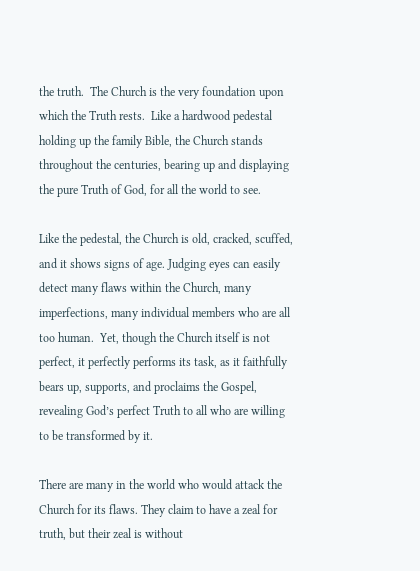the truth.  The Church is the very foundation upon which the Truth rests.  Like a hardwood pedestal holding up the family Bible, the Church stands throughout the centuries, bearing up and displaying the pure Truth of God, for all the world to see.

Like the pedestal, the Church is old, cracked, scuffed, and it shows signs of age. Judging eyes can easily detect many flaws within the Church, many imperfections, many individual members who are all too human.  Yet, though the Church itself is not perfect, it perfectly performs its task, as it faithfully bears up, supports, and proclaims the Gospel, revealing God’s perfect Truth to all who are willing to be transformed by it.

There are many in the world who would attack the Church for its flaws. They claim to have a zeal for truth, but their zeal is without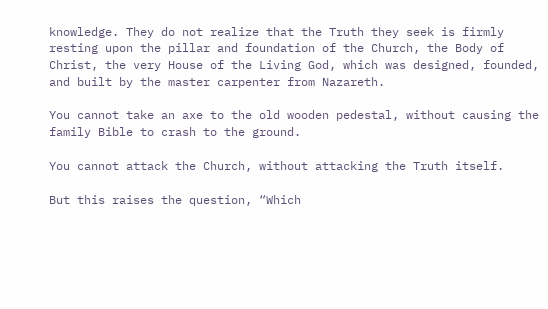knowledge. They do not realize that the Truth they seek is firmly resting upon the pillar and foundation of the Church, the Body of Christ, the very House of the Living God, which was designed, founded, and built by the master carpenter from Nazareth.

You cannot take an axe to the old wooden pedestal, without causing the family Bible to crash to the ground.

You cannot attack the Church, without attacking the Truth itself.

But this raises the question, “Which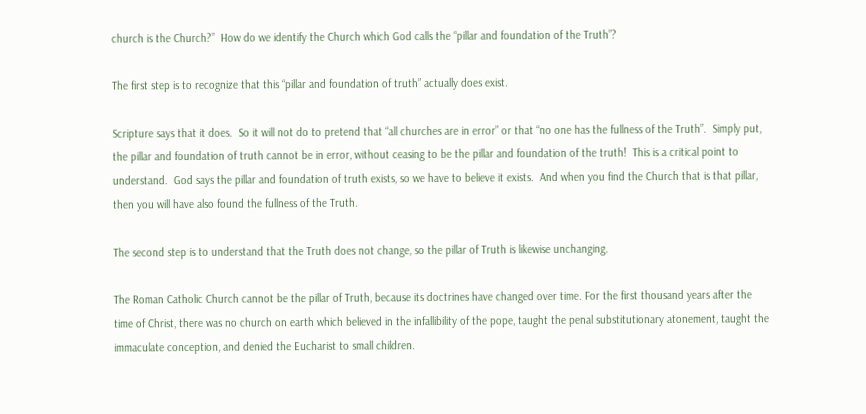church is the Church?”  How do we identify the Church which God calls the “pillar and foundation of the Truth”?

The first step is to recognize that this “pillar and foundation of truth” actually does exist.

Scripture says that it does.  So it will not do to pretend that “all churches are in error” or that “no one has the fullness of the Truth”.  Simply put, the pillar and foundation of truth cannot be in error, without ceasing to be the pillar and foundation of the truth!  This is a critical point to understand.  God says the pillar and foundation of truth exists, so we have to believe it exists.  And when you find the Church that is that pillar, then you will have also found the fullness of the Truth.

The second step is to understand that the Truth does not change, so the pillar of Truth is likewise unchanging.

The Roman Catholic Church cannot be the pillar of Truth, because its doctrines have changed over time. For the first thousand years after the time of Christ, there was no church on earth which believed in the infallibility of the pope, taught the penal substitutionary atonement, taught the immaculate conception, and denied the Eucharist to small children.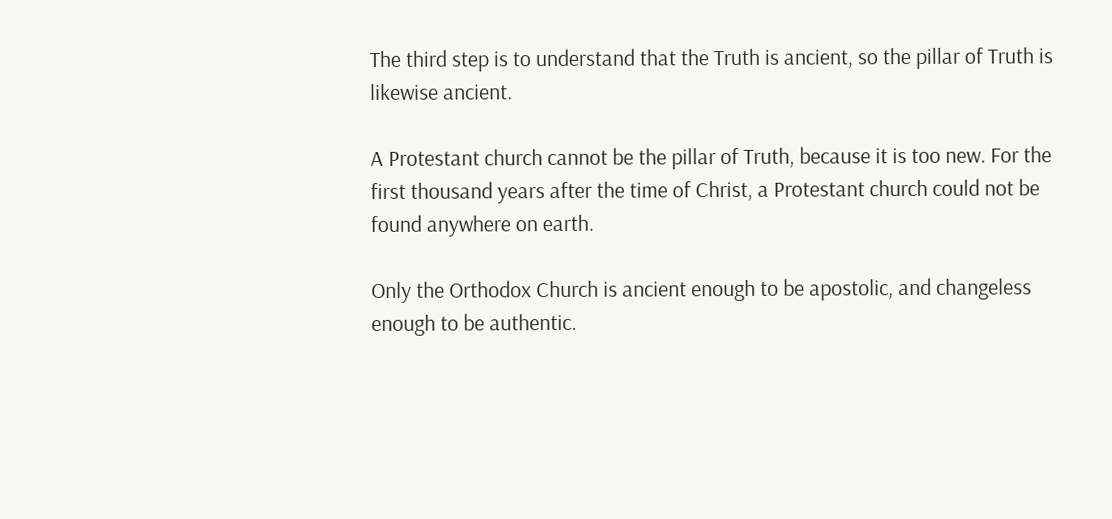The third step is to understand that the Truth is ancient, so the pillar of Truth is likewise ancient.

A Protestant church cannot be the pillar of Truth, because it is too new. For the first thousand years after the time of Christ, a Protestant church could not be found anywhere on earth.

Only the Orthodox Church is ancient enough to be apostolic, and changeless enough to be authentic.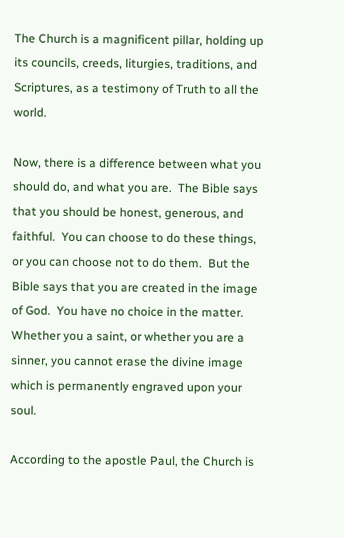The Church is a magnificent pillar, holding up its councils, creeds, liturgies, traditions, and Scriptures, as a testimony of Truth to all the world.

Now, there is a difference between what you should do, and what you are.  The Bible says that you should be honest, generous, and faithful.  You can choose to do these things, or you can choose not to do them.  But the Bible says that you are created in the image of God.  You have no choice in the matter.  Whether you a saint, or whether you are a sinner, you cannot erase the divine image which is permanently engraved upon your soul.

According to the apostle Paul, the Church is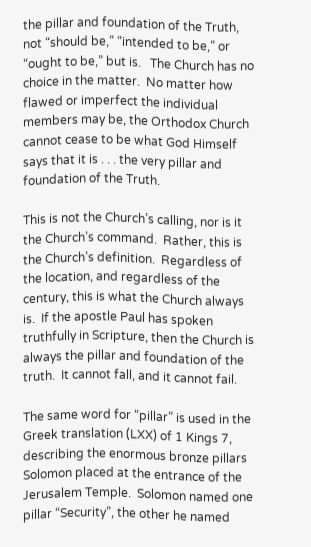the pillar and foundation of the Truth, not “should be,” “intended to be,” or “ought to be,” but is.   The Church has no choice in the matter.  No matter how flawed or imperfect the individual members may be, the Orthodox Church cannot cease to be what God Himself says that it is . . . the very pillar and foundation of the Truth.

This is not the Church’s calling, nor is it the Church’s command.  Rather, this is the Church’s definition.  Regardless of the location, and regardless of the century, this is what the Church always is.  If the apostle Paul has spoken truthfully in Scripture, then the Church is always the pillar and foundation of the truth.  It cannot fall, and it cannot fail.

The same word for “pillar” is used in the Greek translation (LXX) of 1 Kings 7, describing the enormous bronze pillars Solomon placed at the entrance of the Jerusalem Temple.  Solomon named one pillar “Security”, the other he named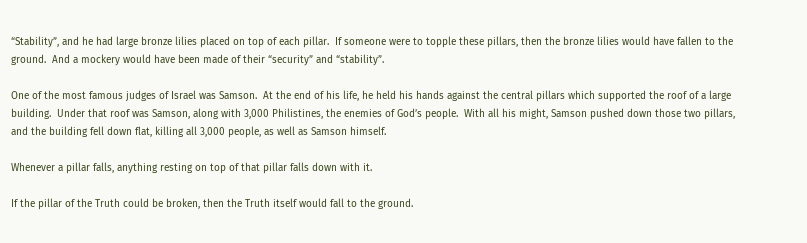“Stability”, and he had large bronze lilies placed on top of each pillar.  If someone were to topple these pillars, then the bronze lilies would have fallen to the ground.  And a mockery would have been made of their “security” and “stability”.

One of the most famous judges of Israel was Samson.  At the end of his life, he held his hands against the central pillars which supported the roof of a large building.  Under that roof was Samson, along with 3,000 Philistines, the enemies of God’s people.  With all his might, Samson pushed down those two pillars, and the building fell down flat, killing all 3,000 people, as well as Samson himself.

Whenever a pillar falls, anything resting on top of that pillar falls down with it.

If the pillar of the Truth could be broken, then the Truth itself would fall to the ground.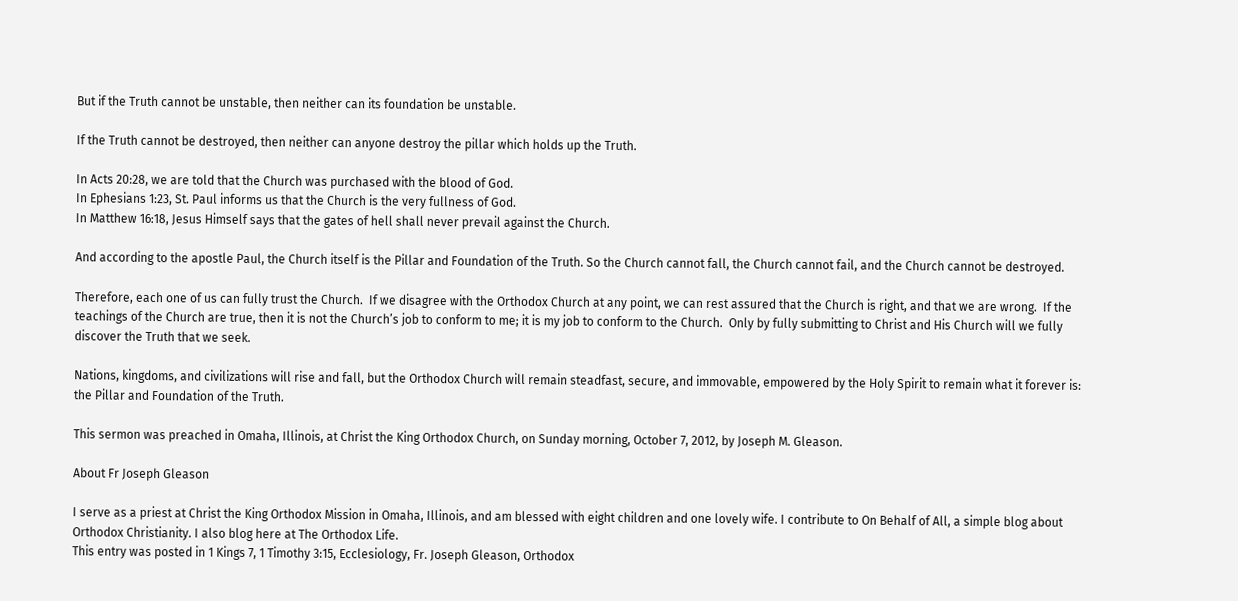But if the Truth cannot be unstable, then neither can its foundation be unstable.

If the Truth cannot be destroyed, then neither can anyone destroy the pillar which holds up the Truth.

In Acts 20:28, we are told that the Church was purchased with the blood of God.
In Ephesians 1:23, St. Paul informs us that the Church is the very fullness of God.
In Matthew 16:18, Jesus Himself says that the gates of hell shall never prevail against the Church.

And according to the apostle Paul, the Church itself is the Pillar and Foundation of the Truth. So the Church cannot fall, the Church cannot fail, and the Church cannot be destroyed.

Therefore, each one of us can fully trust the Church.  If we disagree with the Orthodox Church at any point, we can rest assured that the Church is right, and that we are wrong.  If the teachings of the Church are true, then it is not the Church’s job to conform to me; it is my job to conform to the Church.  Only by fully submitting to Christ and His Church will we fully discover the Truth that we seek.

Nations, kingdoms, and civilizations will rise and fall, but the Orthodox Church will remain steadfast, secure, and immovable, empowered by the Holy Spirit to remain what it forever is: the Pillar and Foundation of the Truth.

This sermon was preached in Omaha, Illinois, at Christ the King Orthodox Church, on Sunday morning, October 7, 2012, by Joseph M. Gleason.

About Fr Joseph Gleason

I serve as a priest at Christ the King Orthodox Mission in Omaha, Illinois, and am blessed with eight children and one lovely wife. I contribute to On Behalf of All, a simple blog about Orthodox Christianity. I also blog here at The Orthodox Life.
This entry was posted in 1 Kings 7, 1 Timothy 3:15, Ecclesiology, Fr. Joseph Gleason, Orthodox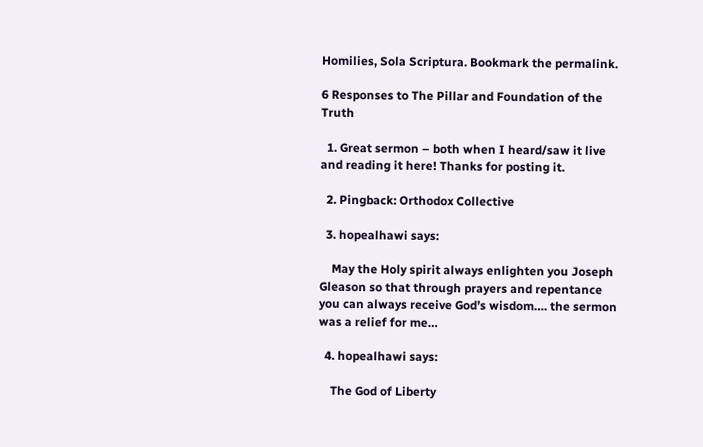Homilies, Sola Scriptura. Bookmark the permalink.

6 Responses to The Pillar and Foundation of the Truth

  1. Great sermon – both when I heard/saw it live and reading it here! Thanks for posting it.

  2. Pingback: Orthodox Collective

  3. hopealhawi says:

    May the Holy spirit always enlighten you Joseph Gleason so that through prayers and repentance you can always receive God’s wisdom…. the sermon was a relief for me…

  4. hopealhawi says:

    The God of Liberty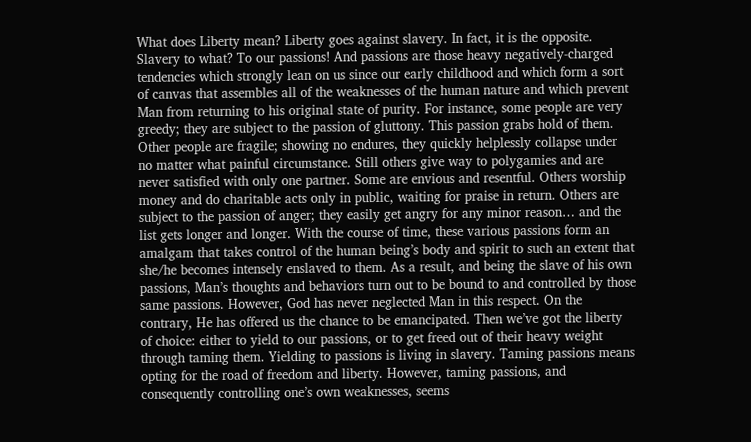What does Liberty mean? Liberty goes against slavery. In fact, it is the opposite. Slavery to what? To our passions! And passions are those heavy negatively-charged tendencies which strongly lean on us since our early childhood and which form a sort of canvas that assembles all of the weaknesses of the human nature and which prevent Man from returning to his original state of purity. For instance, some people are very greedy; they are subject to the passion of gluttony. This passion grabs hold of them. Other people are fragile; showing no endures, they quickly helplessly collapse under no matter what painful circumstance. Still others give way to polygamies and are never satisfied with only one partner. Some are envious and resentful. Others worship money and do charitable acts only in public, waiting for praise in return. Others are subject to the passion of anger; they easily get angry for any minor reason… and the list gets longer and longer. With the course of time, these various passions form an amalgam that takes control of the human being’s body and spirit to such an extent that she/he becomes intensely enslaved to them. As a result, and being the slave of his own passions, Man’s thoughts and behaviors turn out to be bound to and controlled by those same passions. However, God has never neglected Man in this respect. On the contrary, He has offered us the chance to be emancipated. Then we’ve got the liberty of choice: either to yield to our passions, or to get freed out of their heavy weight through taming them. Yielding to passions is living in slavery. Taming passions means opting for the road of freedom and liberty. However, taming passions, and consequently controlling one’s own weaknesses, seems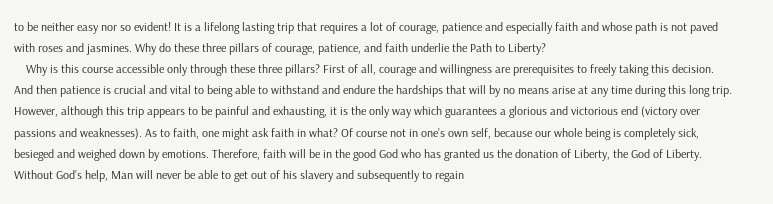to be neither easy nor so evident! It is a lifelong lasting trip that requires a lot of courage, patience and especially faith and whose path is not paved with roses and jasmines. Why do these three pillars of courage, patience, and faith underlie the Path to Liberty?
    Why is this course accessible only through these three pillars? First of all, courage and willingness are prerequisites to freely taking this decision. And then patience is crucial and vital to being able to withstand and endure the hardships that will by no means arise at any time during this long trip. However, although this trip appears to be painful and exhausting, it is the only way which guarantees a glorious and victorious end (victory over passions and weaknesses). As to faith, one might ask faith in what? Of course not in one’s own self, because our whole being is completely sick, besieged and weighed down by emotions. Therefore, faith will be in the good God who has granted us the donation of Liberty, the God of Liberty. Without God’s help, Man will never be able to get out of his slavery and subsequently to regain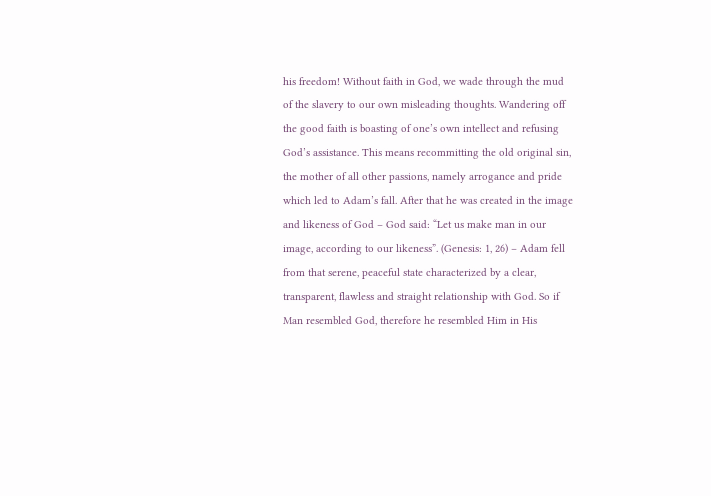his freedom! Without faith in God, we wade through the mud of the slavery to our own misleading thoughts. Wandering off the good faith is boasting of one’s own intellect and refusing God’s assistance. This means recommitting the old original sin, the mother of all other passions, namely arrogance and pride which led to Adam’s fall. After that he was created in the image and likeness of God – God said: “Let us make man in our image, according to our likeness”. (Genesis: 1, 26) – Adam fell from that serene, peaceful state characterized by a clear, transparent, flawless and straight relationship with God. So if Man resembled God, therefore he resembled Him in His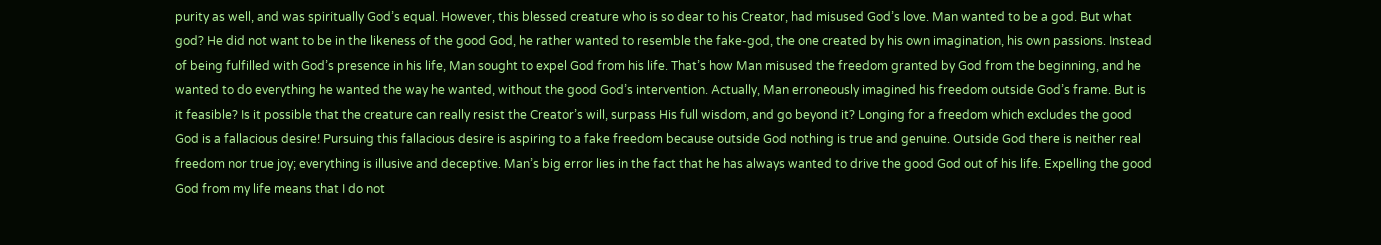purity as well, and was spiritually God’s equal. However, this blessed creature who is so dear to his Creator, had misused God’s love. Man wanted to be a god. But what god? He did not want to be in the likeness of the good God, he rather wanted to resemble the fake-god, the one created by his own imagination, his own passions. Instead of being fulfilled with God’s presence in his life, Man sought to expel God from his life. That’s how Man misused the freedom granted by God from the beginning, and he wanted to do everything he wanted the way he wanted, without the good God’s intervention. Actually, Man erroneously imagined his freedom outside God’s frame. But is it feasible? Is it possible that the creature can really resist the Creator’s will, surpass His full wisdom, and go beyond it? Longing for a freedom which excludes the good God is a fallacious desire! Pursuing this fallacious desire is aspiring to a fake freedom because outside God nothing is true and genuine. Outside God there is neither real freedom nor true joy; everything is illusive and deceptive. Man’s big error lies in the fact that he has always wanted to drive the good God out of his life. Expelling the good God from my life means that I do not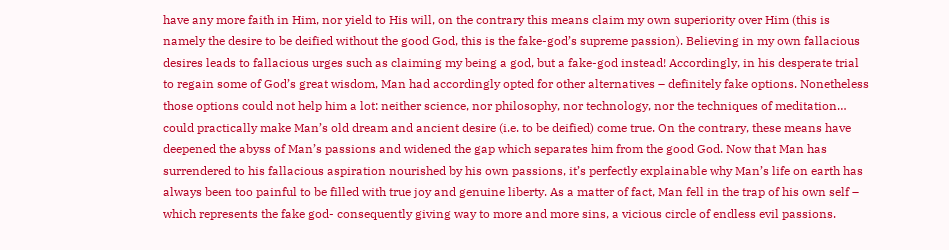have any more faith in Him, nor yield to His will, on the contrary this means claim my own superiority over Him (this is namely the desire to be deified without the good God, this is the fake-god’s supreme passion). Believing in my own fallacious desires leads to fallacious urges such as claiming my being a god, but a fake-god instead! Accordingly, in his desperate trial to regain some of God’s great wisdom, Man had accordingly opted for other alternatives – definitely fake options. Nonetheless those options could not help him a lot: neither science, nor philosophy, nor technology, nor the techniques of meditation… could practically make Man’s old dream and ancient desire (i.e. to be deified) come true. On the contrary, these means have deepened the abyss of Man’s passions and widened the gap which separates him from the good God. Now that Man has surrendered to his fallacious aspiration nourished by his own passions, it’s perfectly explainable why Man’s life on earth has always been too painful to be filled with true joy and genuine liberty. As a matter of fact, Man fell in the trap of his own self – which represents the fake god- consequently giving way to more and more sins, a vicious circle of endless evil passions.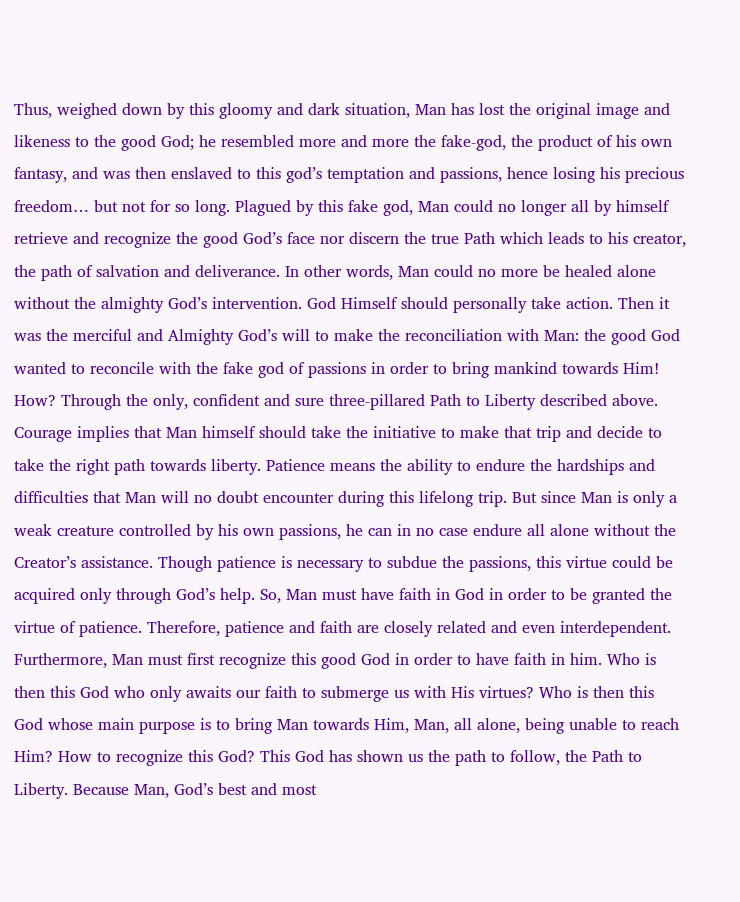Thus, weighed down by this gloomy and dark situation, Man has lost the original image and likeness to the good God; he resembled more and more the fake-god, the product of his own fantasy, and was then enslaved to this god’s temptation and passions, hence losing his precious freedom… but not for so long. Plagued by this fake god, Man could no longer all by himself retrieve and recognize the good God’s face nor discern the true Path which leads to his creator, the path of salvation and deliverance. In other words, Man could no more be healed alone without the almighty God’s intervention. God Himself should personally take action. Then it was the merciful and Almighty God’s will to make the reconciliation with Man: the good God wanted to reconcile with the fake god of passions in order to bring mankind towards Him! How? Through the only, confident and sure three-pillared Path to Liberty described above. Courage implies that Man himself should take the initiative to make that trip and decide to take the right path towards liberty. Patience means the ability to endure the hardships and difficulties that Man will no doubt encounter during this lifelong trip. But since Man is only a weak creature controlled by his own passions, he can in no case endure all alone without the Creator’s assistance. Though patience is necessary to subdue the passions, this virtue could be acquired only through God’s help. So, Man must have faith in God in order to be granted the virtue of patience. Therefore, patience and faith are closely related and even interdependent. Furthermore, Man must first recognize this good God in order to have faith in him. Who is then this God who only awaits our faith to submerge us with His virtues? Who is then this God whose main purpose is to bring Man towards Him, Man, all alone, being unable to reach Him? How to recognize this God? This God has shown us the path to follow, the Path to Liberty. Because Man, God’s best and most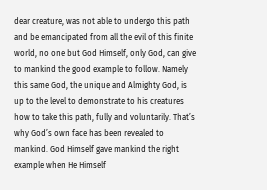dear creature, was not able to undergo this path and be emancipated from all the evil of this finite world, no one but God Himself, only God, can give to mankind the good example to follow. Namely this same God, the unique and Almighty God, is up to the level to demonstrate to his creatures how to take this path, fully and voluntarily. That’s why God’s own face has been revealed to mankind. God Himself gave mankind the right example when He Himself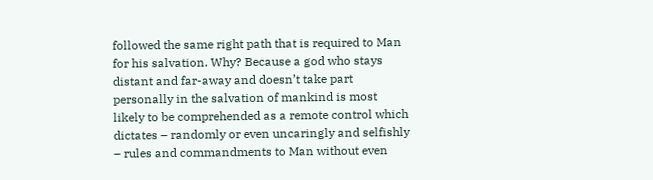followed the same right path that is required to Man for his salvation. Why? Because a god who stays distant and far-away and doesn’t take part personally in the salvation of mankind is most likely to be comprehended as a remote control which dictates – randomly or even uncaringly and selfishly – rules and commandments to Man without even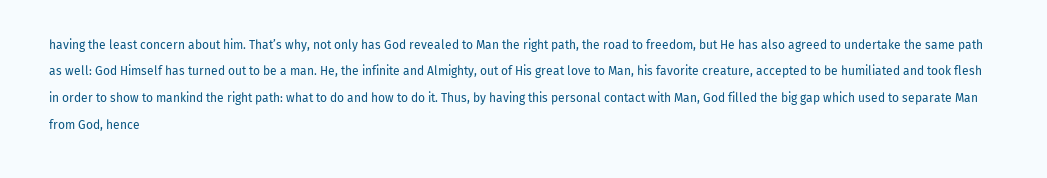having the least concern about him. That’s why, not only has God revealed to Man the right path, the road to freedom, but He has also agreed to undertake the same path as well: God Himself has turned out to be a man. He, the infinite and Almighty, out of His great love to Man, his favorite creature, accepted to be humiliated and took flesh in order to show to mankind the right path: what to do and how to do it. Thus, by having this personal contact with Man, God filled the big gap which used to separate Man from God, hence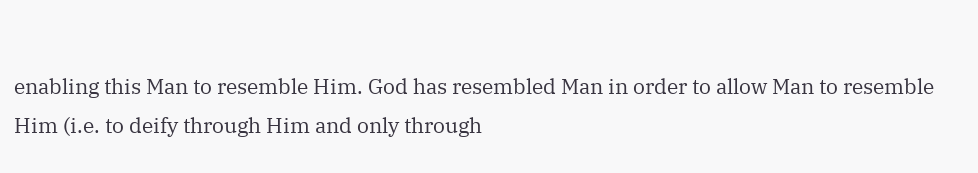enabling this Man to resemble Him. God has resembled Man in order to allow Man to resemble Him (i.e. to deify through Him and only through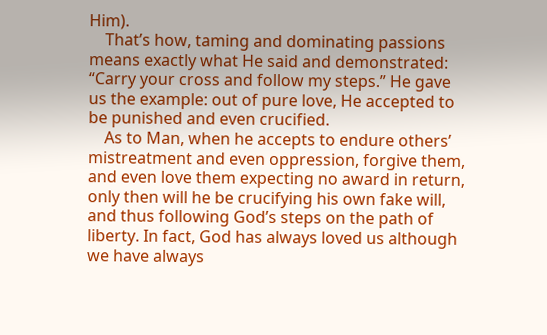Him).
    That’s how, taming and dominating passions means exactly what He said and demonstrated: “Carry your cross and follow my steps.” He gave us the example: out of pure love, He accepted to be punished and even crucified.
    As to Man, when he accepts to endure others’ mistreatment and even oppression, forgive them, and even love them expecting no award in return, only then will he be crucifying his own fake will, and thus following God’s steps on the path of liberty. In fact, God has always loved us although we have always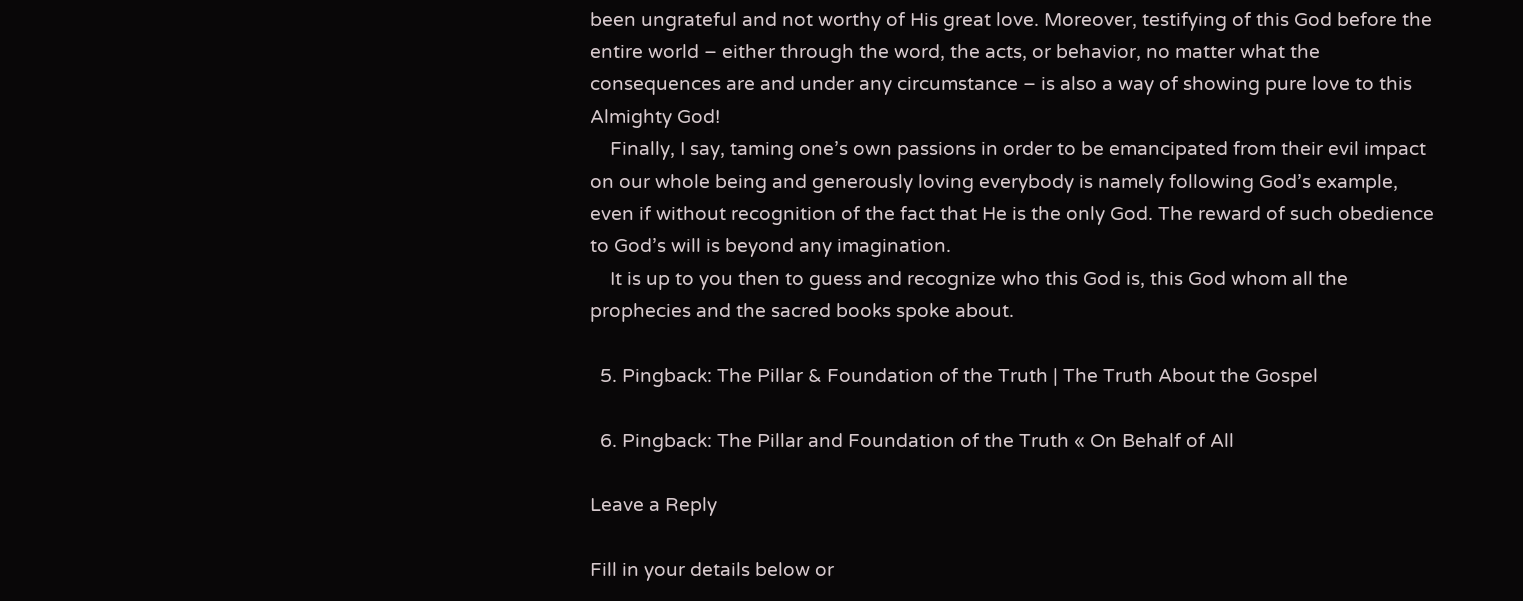been ungrateful and not worthy of His great love. Moreover, testifying of this God before the entire world – either through the word, the acts, or behavior, no matter what the consequences are and under any circumstance – is also a way of showing pure love to this Almighty God!
    Finally, I say, taming one’s own passions in order to be emancipated from their evil impact on our whole being and generously loving everybody is namely following God’s example, even if without recognition of the fact that He is the only God. The reward of such obedience to God’s will is beyond any imagination.
    It is up to you then to guess and recognize who this God is, this God whom all the prophecies and the sacred books spoke about.

  5. Pingback: The Pillar & Foundation of the Truth | The Truth About the Gospel

  6. Pingback: The Pillar and Foundation of the Truth « On Behalf of All

Leave a Reply

Fill in your details below or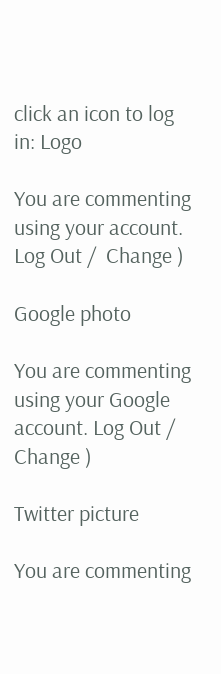click an icon to log in: Logo

You are commenting using your account. Log Out /  Change )

Google photo

You are commenting using your Google account. Log Out /  Change )

Twitter picture

You are commenting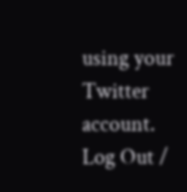using your Twitter account. Log Out /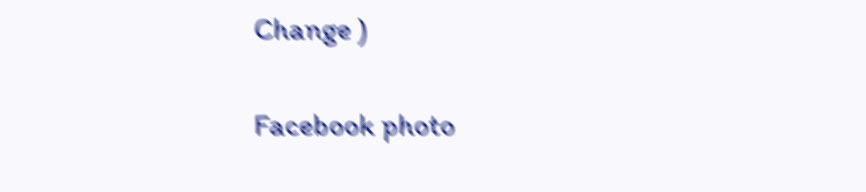Change )

Facebook photo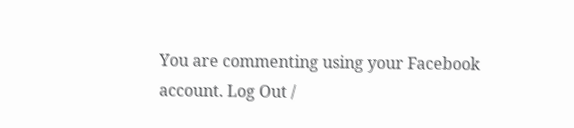You are commenting using your Facebook account. Log Out /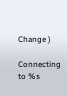Change )

Connecting to %s